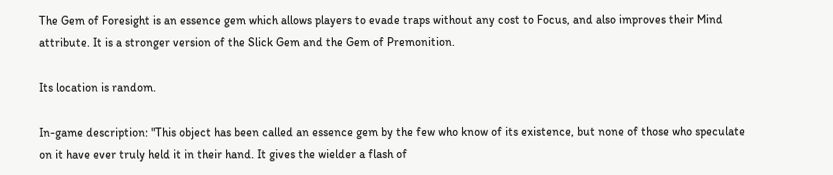The Gem of Foresight is an essence gem which allows players to evade traps without any cost to Focus, and also improves their Mind attribute. It is a stronger version of the Slick Gem and the Gem of Premonition.

Its location is random.

In-game description: "This object has been called an essence gem by the few who know of its existence, but none of those who speculate on it have ever truly held it in their hand. It gives the wielder a flash of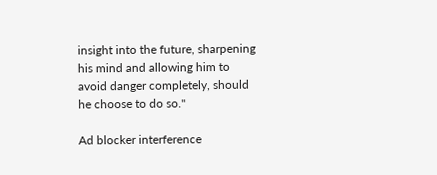insight into the future, sharpening his mind and allowing him to avoid danger completely, should he choose to do so."

Ad blocker interference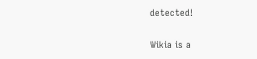detected!

Wikia is a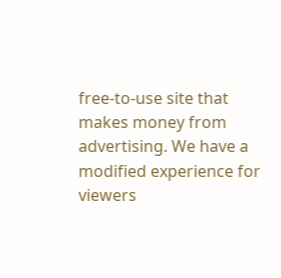free-to-use site that makes money from advertising. We have a modified experience for viewers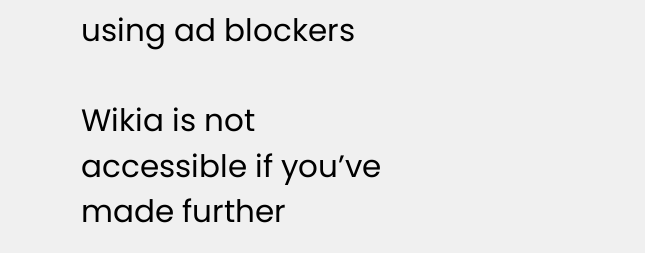using ad blockers

Wikia is not accessible if you’ve made further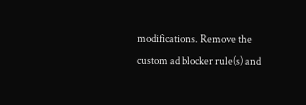modifications. Remove the custom ad blocker rule(s) and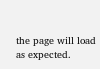the page will load as expected.